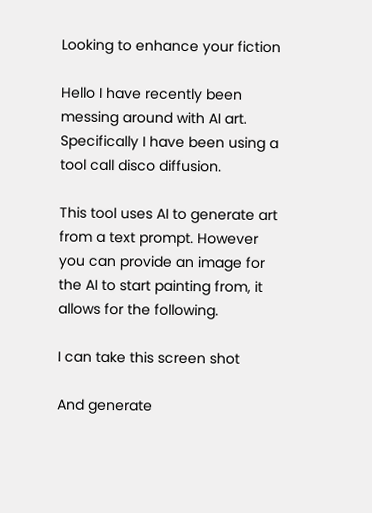Looking to enhance your fiction

Hello I have recently been messing around with AI art. Specifically I have been using a tool call disco diffusion.

This tool uses AI to generate art from a text prompt. However you can provide an image for the AI to start painting from, it allows for the following.

I can take this screen shot

And generate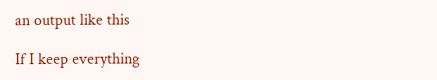an output like this

If I keep everything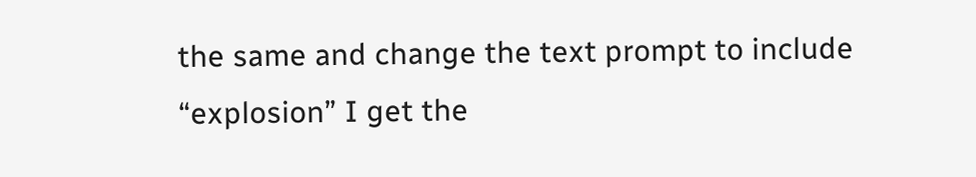the same and change the text prompt to include “explosion” I get the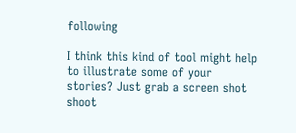following

I think this kind of tool might help to illustrate some of your stories? Just grab a screen shot shoot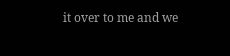it over to me and we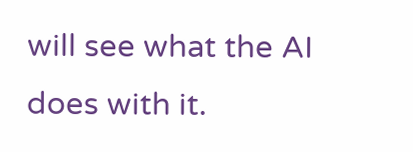will see what the AI does with it.